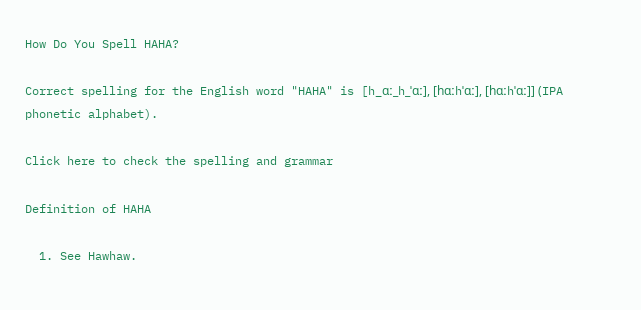How Do You Spell HAHA?

Correct spelling for the English word "HAHA" is [h_ɑː_h_ˈɑː], [hɑːhˈɑː], [hɑːhˈɑː]] (IPA phonetic alphabet).

Click here to check the spelling and grammar

Definition of HAHA

  1. See Hawhaw.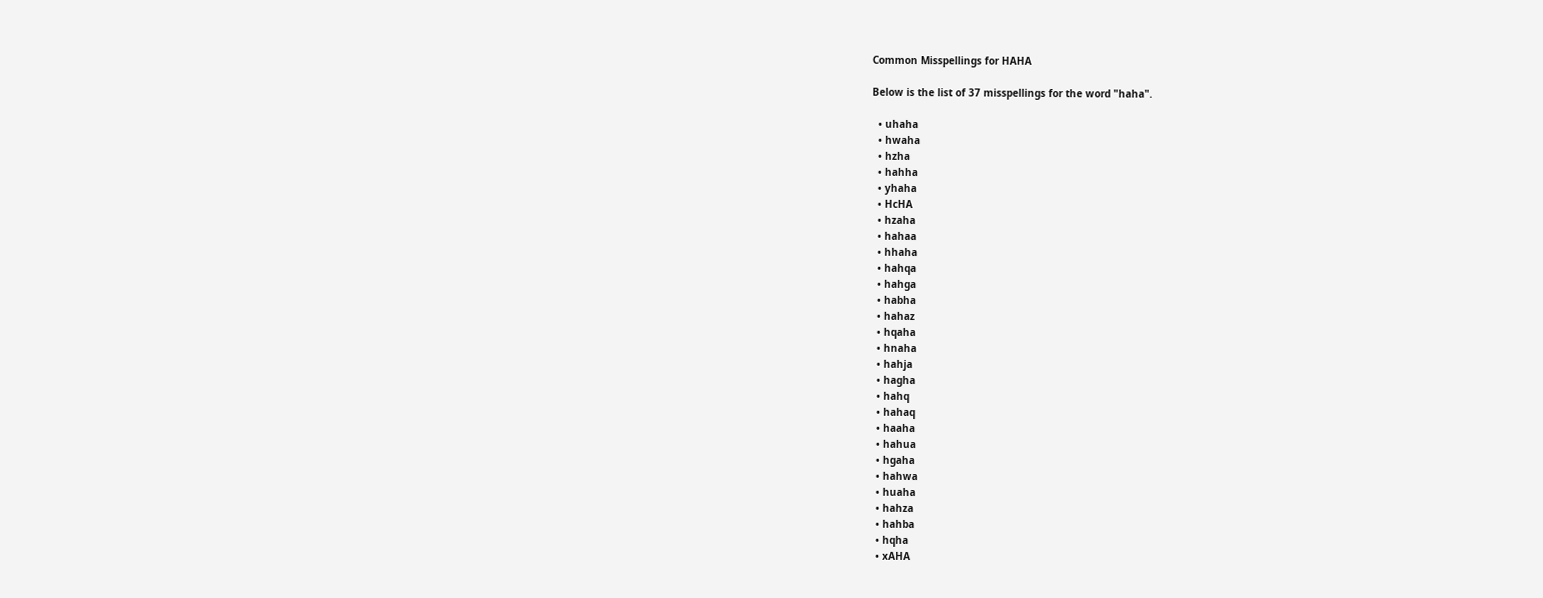Common Misspellings for HAHA

Below is the list of 37 misspellings for the word "haha".

  • uhaha
  • hwaha
  • hzha
  • hahha
  • yhaha
  • HcHA
  • hzaha
  • hahaa
  • hhaha
  • hahqa
  • hahga
  • habha
  • hahaz
  • hqaha
  • hnaha
  • hahja
  • hagha
  • hahq
  • hahaq
  • haaha
  • hahua
  • hgaha
  • hahwa
  • huaha
  • hahza
  • hahba
  • hqha
  • xAHA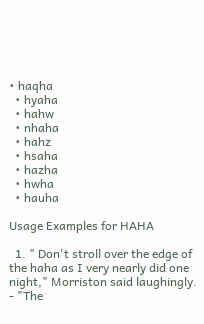• haqha
  • hyaha
  • hahw
  • nhaha
  • hahz
  • hsaha
  • hazha
  • hwha
  • hauha

Usage Examples for HAHA

  1. " Don't stroll over the edge of the haha as I very nearly did one night," Morriston said laughingly. - "The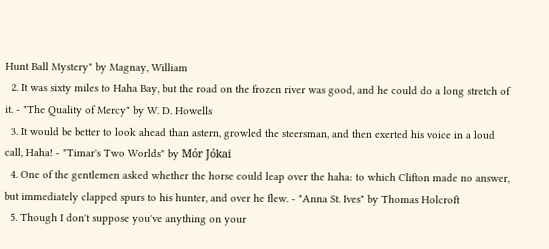Hunt Ball Mystery" by Magnay, William
  2. It was sixty miles to Haha Bay, but the road on the frozen river was good, and he could do a long stretch of it. - "The Quality of Mercy" by W. D. Howells
  3. It would be better to look ahead than astern, growled the steersman, and then exerted his voice in a loud call, Haha! - "Timar's Two Worlds" by Mór Jókai
  4. One of the gentlemen asked whether the horse could leap over the haha: to which Clifton made no answer, but immediately clapped spurs to his hunter, and over he flew. - "Anna St. Ives" by Thomas Holcroft
  5. Though I don't suppose you've anything on your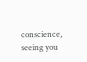conscience, seeing you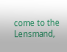come to the Lensmand,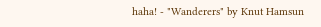haha! - "Wanderers" by Knut Hamsun